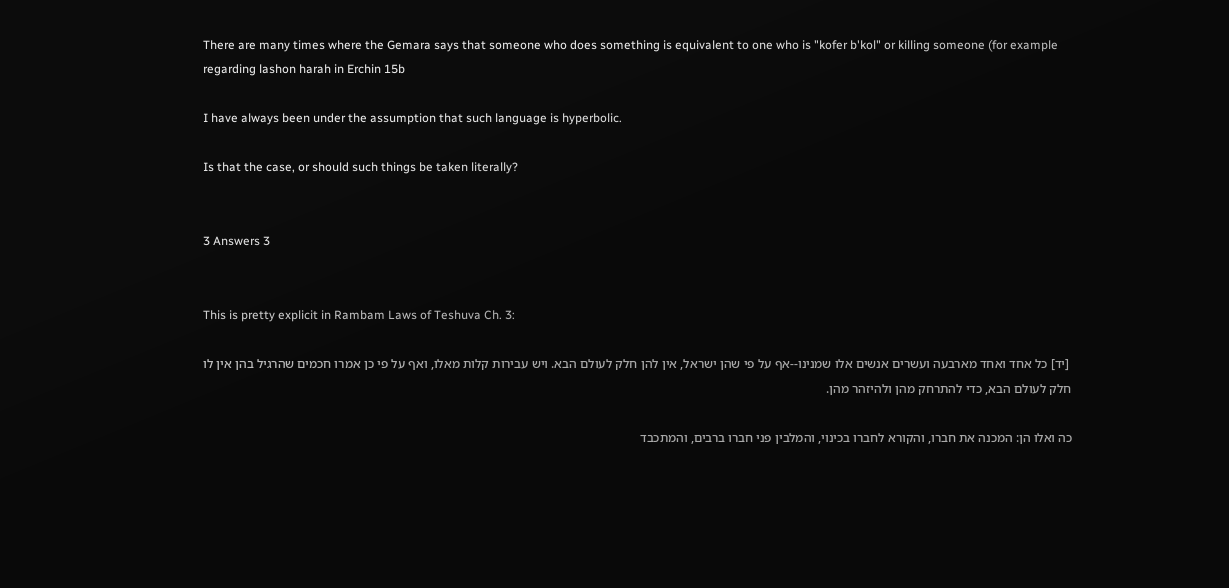There are many times where the Gemara says that someone who does something is equivalent to one who is "kofer b'kol" or killing someone (for example regarding lashon harah in Erchin 15b

I have always been under the assumption that such language is hyperbolic.

Is that the case, or should such things be taken literally?


3 Answers 3


This is pretty explicit in Rambam Laws of Teshuva Ch. 3:

 [יד] כל אחד ואחד מארבעה ועשרים אנשים אלו שמנינו--אף על פי שהן ישראל, אין להן חלק לעולם הבא. ויש עבירות קלות מאלו, ואף על פי כן אמרו חכמים שהרגיל בהן אין לו חלק לעולם הבא, כדי להתרחק מהן ולהיזהר מהן.

כה ואלו הן: המכנה את חברו, והקורא לחברו בכינוי, והמלבין פני חברו ברבים, והמתכבד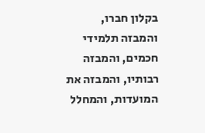בקלון חברו, והמבזה תלמידי חכמים, והמבזה רבותיו, והמבזה את המועדות, והמחלל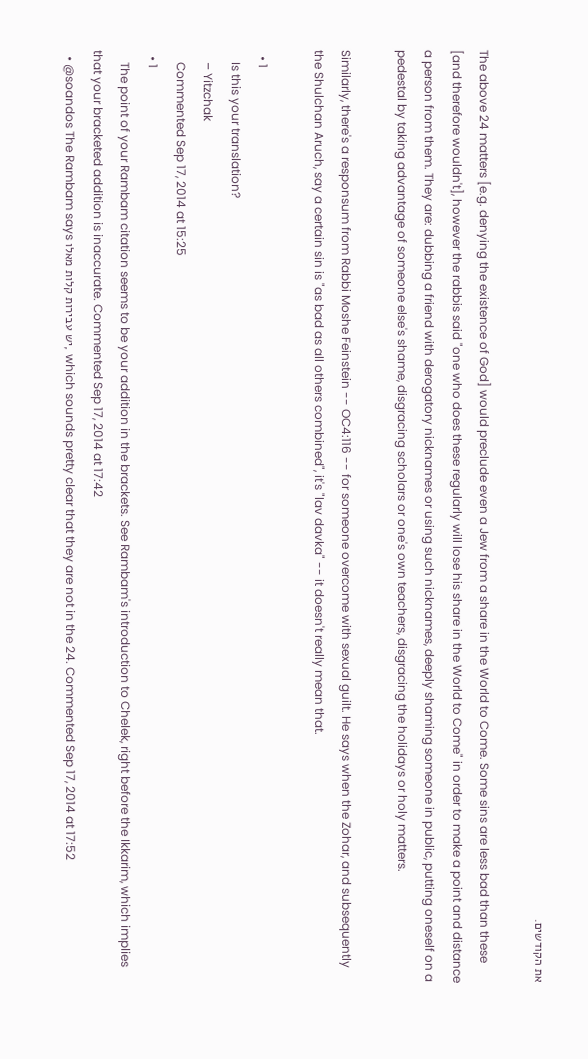את הקודשים.

The above 24 matters [e.g. denying the existence of God] would preclude even a Jew from a share in the World to Come. Some sins are less bad than these [and therefore wouldn't], however the rabbis said "one who does these regularly will lose his share in the World to Come" in order to make a point and distance a person from them. They are: dubbing a friend with derogatory nicknames or using such nicknames, deeply shaming someone in public, putting oneself on a pedestal by taking advantage of someone else's shame, disgracing scholars or one's own teachers, disgracing the holidays or holy matters.

Similarly, there's a responsum from Rabbi Moshe Feinstein -- OC4:116 -- for someone overcome with sexual guilt. He says when the Zohar, and subsequently the Shulchan Aruch, say a certain sin is "as bad as all others combined", it's "lav davka" -- it doesn't really mean that.

  • 1
    Is this your translation?
    – Yitzchak
    Commented Sep 17, 2014 at 15:25
  • 1
    The point of your Rambam citation seems to be your addition in the brackets. See Rambam's introduction to Chelek, right before the Ikkarim, which implies that your bracketed addition is inaccurate. Commented Sep 17, 2014 at 17:42
  • @soandos The Rambam says יש עבירות קלות מאלו, which sounds pretty clear that they are not in the 24. Commented Sep 17, 2014 at 17:52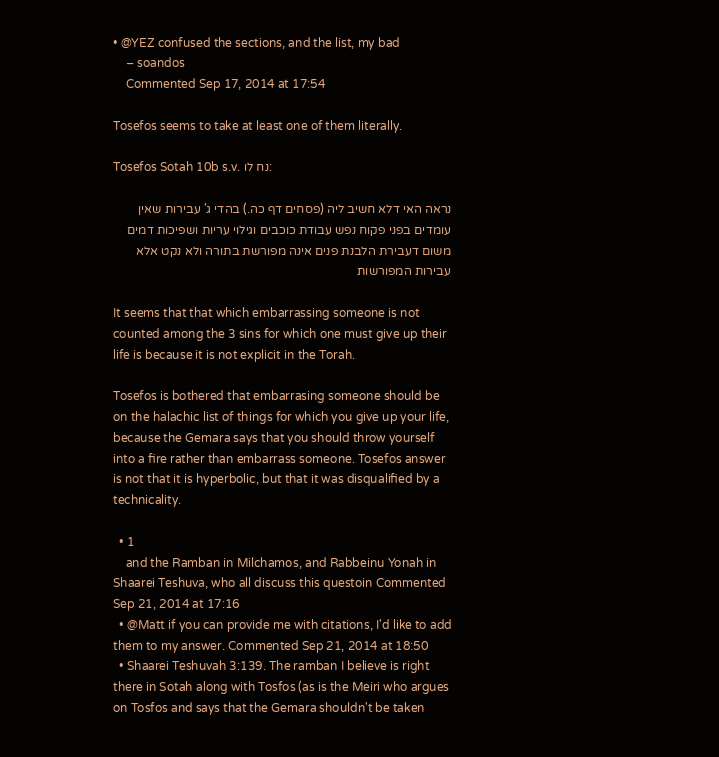• @YEZ confused the sections, and the list, my bad
    – soandos
    Commented Sep 17, 2014 at 17:54

Tosefos seems to take at least one of them literally.

Tosefos Sotah 10b s.v. נח לו:

נראה האי דלא חשיב ליה (פסחים דף כה.) בהדי ג' עבירות שאין עומדים בפני פקוח נפש עבודת כוכבים וגילוי עריות ושפיכות דמים משום דעבירת הלבנת פנים אינה מפורשת בתורה ולא נקט אלא עבירות המפורשות

It seems that that which embarrassing someone is not counted among the 3 sins for which one must give up their life is because it is not explicit in the Torah.

Tosefos is bothered that embarrasing someone should be on the halachic list of things for which you give up your life, because the Gemara says that you should throw yourself into a fire rather than embarrass someone. Tosefos answer is not that it is hyperbolic, but that it was disqualified by a technicality.

  • 1
    and the Ramban in Milchamos, and Rabbeinu Yonah in Shaarei Teshuva, who all discuss this questoin Commented Sep 21, 2014 at 17:16
  • @Matt if you can provide me with citations, I'd like to add them to my answer. Commented Sep 21, 2014 at 18:50
  • Shaarei Teshuvah 3:139. The ramban I believe is right there in Sotah along with Tosfos (as is the Meiri who argues on Tosfos and says that the Gemara shouldn't be taken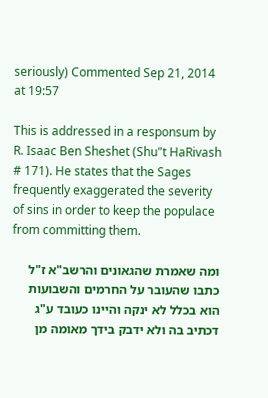seriously) Commented Sep 21, 2014 at 19:57

This is addressed in a responsum by R. Isaac Ben Sheshet (Shu"t HaRivash # 171). He states that the Sages frequently exaggerated the severity of sins in order to keep the populace from committing them.

ומה שאמרת שהגאונים והרשב"א ז"ל כתבו שהעובר על החרמים והשבועות הוא בכלל לא ינקה והיינו כעובד ע"ג דכתיב בה ולא ידבק בידך מאומה מן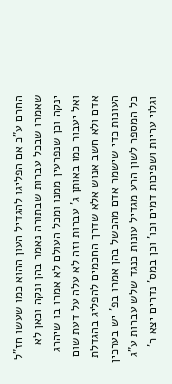החרם ע"כ אם הפליגו להגדיל העון ההוא כמו שעשו חז"ל שאמרו שבכל עברות שבתורה נאמר בהן ונקה וכאן לא ינקה וכן שנפרעין ממנו ומכל העולם לא אמרו בו שיהרג ואל יעבור כמו באותן ג' עברות וזה לא עלה על דעת שום אדם ולא חשב אנוש אלא שדרך החכמים להפליג בהגדלת העונות כדי שישמר אדם מהכשל בהן אמרו בפ' יש בערכין כל המספר לשון הרע מגדיל עונות כנגד שלש עברות ע"ג וגלוי עריות ושפיכות דמים וכו' וכן במס' נדרים יצא ר'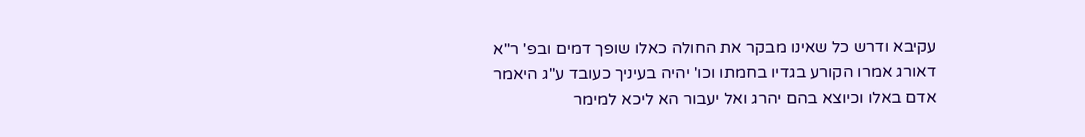עקיבא ודרש כל שאינו מבקר את החולה כאלו שופך דמים ובפ' ר"א דאורג אמרו הקורע בגדיו בחמתו וכו' יהיה בעיניך כעובד ע"ג היאמר אדם באלו וכיוצא בהם יהרג ואל יעבור הא ליכא למימר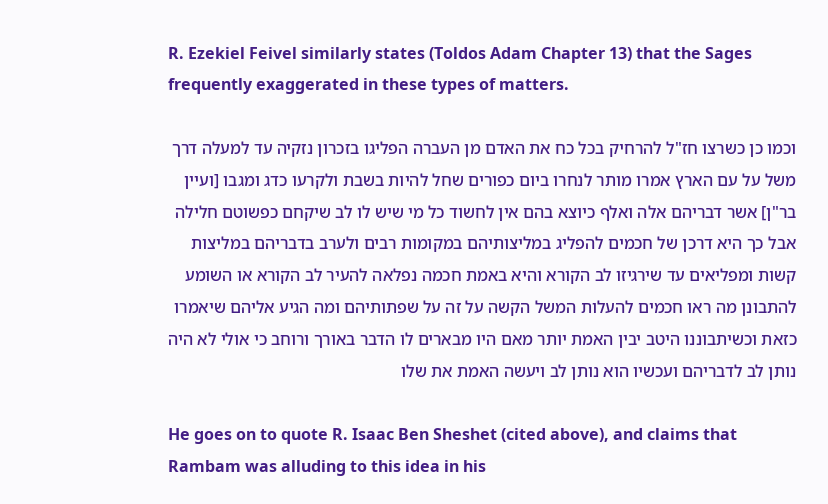R. Ezekiel Feivel similarly states (Toldos Adam Chapter 13) that the Sages frequently exaggerated in these types of matters.

וכמו כן כשרצו חז"ל להרחיק בכל כח את האדם מן העברה הפליגו בזכרון נזקיה עד למעלה דרך משל על עם הארץ אמרו מותר לנחרו ביום כפורים שחל להיות בשבת ולקרעו כדג ומגבו [ועיין בר"ן] אשר דבריהם אלה ואלף כיוצא בהם אין לחשוד כל מי שיש לו לב שיקחם כפשוטם חלילה אבל כך היא דרכן של חכמים להפליג במליצותיהם במקומות רבים ולערב בדבריהם במליצות קשות ומפליאים עד שירגיזו לב הקורא והיא באמת חכמה נפלאה להעיר לב הקורא או השומע להתבונן מה ראו חכמים להעלות המשל הקשה על זה על שפתותיהם ומה הגיע אליהם שיאמרו כזאת וכשיתבוננו היטב יבין האמת יותר מאם היו מבארים לו הדבר באורך ורוחב כי אולי לא היה נותן לב לדבריהם ועכשיו הוא נותן לב ויעשה האמת את שלו

He goes on to quote R. Isaac Ben Sheshet (cited above), and claims that Rambam was alluding to this idea in his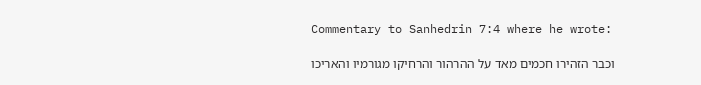Commentary to Sanhedrin 7:4 where he wrote:

וכבר הזהירו חכמים מאד על ההרהור והרחיקו מגורמיו והאריכו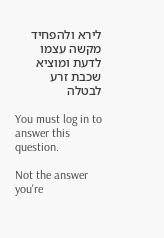לירא ולהפחיד מקשה עצמו לדעת ומוציא שכבת זרע לבטלה

You must log in to answer this question.

Not the answer you're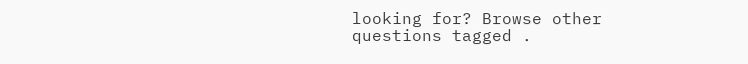looking for? Browse other questions tagged .